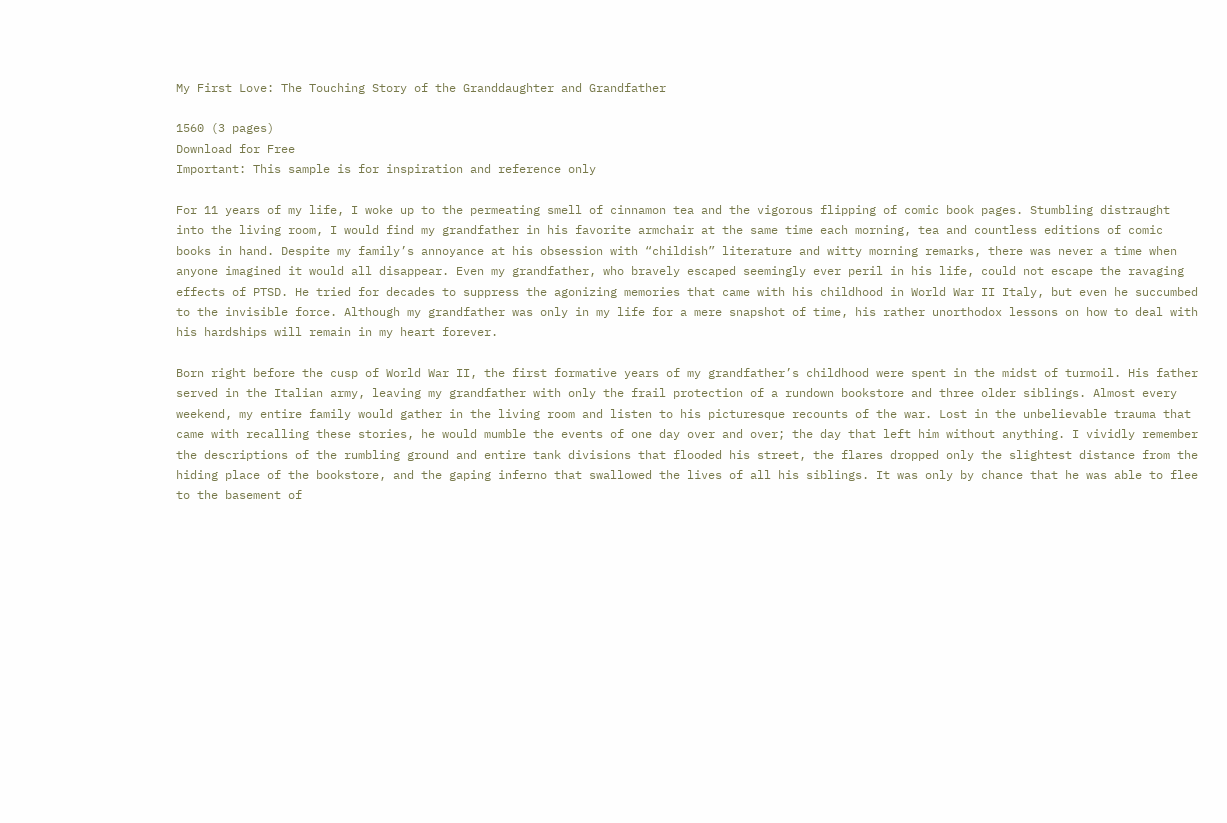My First Love: The Touching Story of the Granddaughter and Grandfather

1560 (3 pages)
Download for Free
Important: This sample is for inspiration and reference only

For 11 years of my life, I woke up to the permeating smell of cinnamon tea and the vigorous flipping of comic book pages. Stumbling distraught into the living room, I would find my grandfather in his favorite armchair at the same time each morning, tea and countless editions of comic books in hand. Despite my family’s annoyance at his obsession with “childish” literature and witty morning remarks, there was never a time when anyone imagined it would all disappear. Even my grandfather, who bravely escaped seemingly ever peril in his life, could not escape the ravaging effects of PTSD. He tried for decades to suppress the agonizing memories that came with his childhood in World War II Italy, but even he succumbed to the invisible force. Although my grandfather was only in my life for a mere snapshot of time, his rather unorthodox lessons on how to deal with his hardships will remain in my heart forever.

Born right before the cusp of World War II, the first formative years of my grandfather’s childhood were spent in the midst of turmoil. His father served in the Italian army, leaving my grandfather with only the frail protection of a rundown bookstore and three older siblings. Almost every weekend, my entire family would gather in the living room and listen to his picturesque recounts of the war. Lost in the unbelievable trauma that came with recalling these stories, he would mumble the events of one day over and over; the day that left him without anything. I vividly remember the descriptions of the rumbling ground and entire tank divisions that flooded his street, the flares dropped only the slightest distance from the hiding place of the bookstore, and the gaping inferno that swallowed the lives of all his siblings. It was only by chance that he was able to flee to the basement of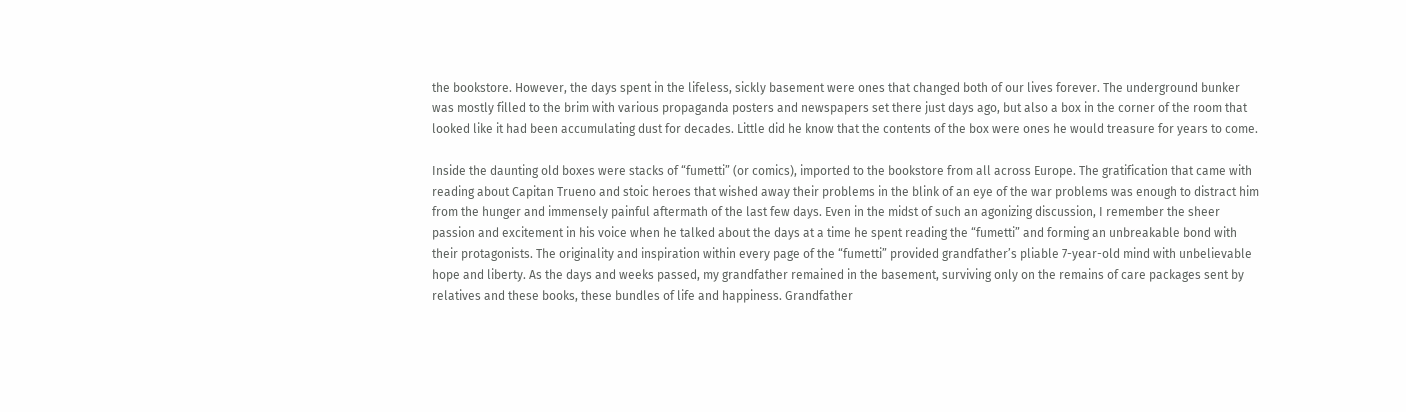the bookstore. However, the days spent in the lifeless, sickly basement were ones that changed both of our lives forever. The underground bunker was mostly filled to the brim with various propaganda posters and newspapers set there just days ago, but also a box in the corner of the room that looked like it had been accumulating dust for decades. Little did he know that the contents of the box were ones he would treasure for years to come.

Inside the daunting old boxes were stacks of “fumetti” (or comics), imported to the bookstore from all across Europe. The gratification that came with reading about Capitan Trueno and stoic heroes that wished away their problems in the blink of an eye of the war problems was enough to distract him from the hunger and immensely painful aftermath of the last few days. Even in the midst of such an agonizing discussion, I remember the sheer passion and excitement in his voice when he talked about the days at a time he spent reading the “fumetti” and forming an unbreakable bond with their protagonists. The originality and inspiration within every page of the “fumetti” provided grandfather’s pliable 7-year-old mind with unbelievable hope and liberty. As the days and weeks passed, my grandfather remained in the basement, surviving only on the remains of care packages sent by relatives and these books, these bundles of life and happiness. Grandfather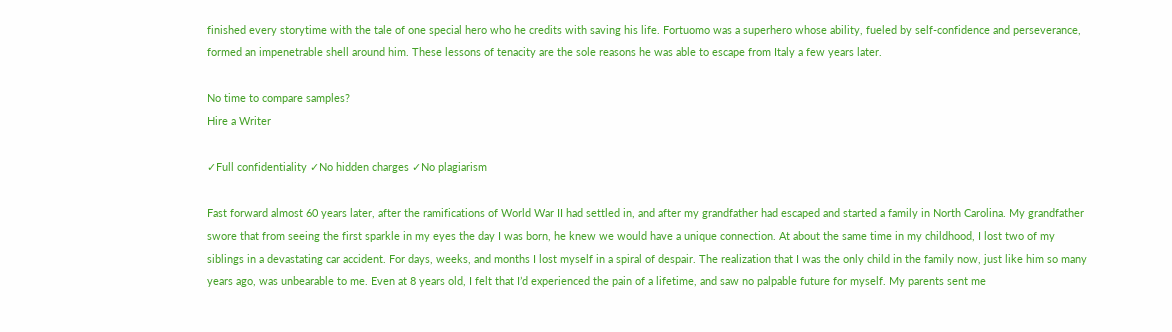finished every storytime with the tale of one special hero who he credits with saving his life. Fortuomo was a superhero whose ability, fueled by self-confidence and perseverance, formed an impenetrable shell around him. These lessons of tenacity are the sole reasons he was able to escape from Italy a few years later.

No time to compare samples?
Hire a Writer

✓Full confidentiality ✓No hidden charges ✓No plagiarism

Fast forward almost 60 years later, after the ramifications of World War II had settled in, and after my grandfather had escaped and started a family in North Carolina. My grandfather swore that from seeing the first sparkle in my eyes the day I was born, he knew we would have a unique connection. At about the same time in my childhood, I lost two of my siblings in a devastating car accident. For days, weeks, and months I lost myself in a spiral of despair. The realization that I was the only child in the family now, just like him so many years ago, was unbearable to me. Even at 8 years old, I felt that I’d experienced the pain of a lifetime, and saw no palpable future for myself. My parents sent me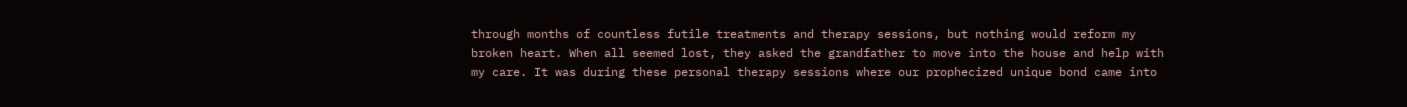through months of countless futile treatments and therapy sessions, but nothing would reform my broken heart. When all seemed lost, they asked the grandfather to move into the house and help with my care. It was during these personal therapy sessions where our prophecized unique bond came into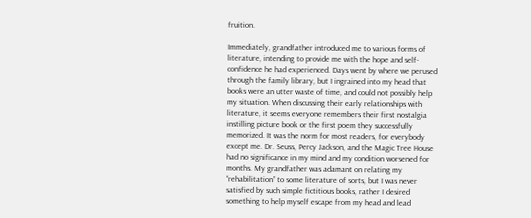fruition.

Immediately, grandfather introduced me to various forms of literature, intending to provide me with the hope and self-confidence he had experienced. Days went by where we perused through the family library, but I ingrained into my head that books were an utter waste of time, and could not possibly help my situation. When discussing their early relationships with literature, it seems everyone remembers their first nostalgia instilling picture book or the first poem they successfully memorized. It was the norm for most readers, for everybody except me. Dr. Seuss, Percy Jackson, and the Magic Tree House had no significance in my mind and my condition worsened for months. My grandfather was adamant on relating my “rehabilitation” to some literature of sorts, but I was never satisfied by such simple fictitious books, rather I desired something to help myself escape from my head and lead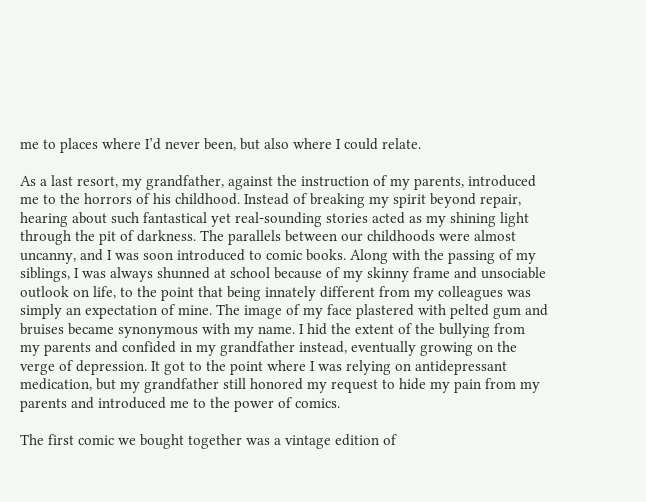me to places where I’d never been, but also where I could relate.

As a last resort, my grandfather, against the instruction of my parents, introduced me to the horrors of his childhood. Instead of breaking my spirit beyond repair, hearing about such fantastical yet real-sounding stories acted as my shining light through the pit of darkness. The parallels between our childhoods were almost uncanny, and I was soon introduced to comic books. Along with the passing of my siblings, I was always shunned at school because of my skinny frame and unsociable outlook on life, to the point that being innately different from my colleagues was simply an expectation of mine. The image of my face plastered with pelted gum and bruises became synonymous with my name. I hid the extent of the bullying from my parents and confided in my grandfather instead, eventually growing on the verge of depression. It got to the point where I was relying on antidepressant medication, but my grandfather still honored my request to hide my pain from my parents and introduced me to the power of comics.

The first comic we bought together was a vintage edition of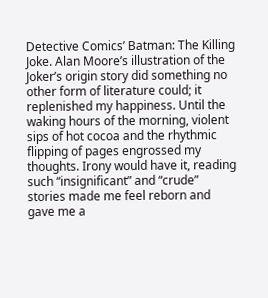Detective Comics’ Batman: The Killing Joke. Alan Moore’s illustration of the Joker’s origin story did something no other form of literature could; it replenished my happiness. Until the waking hours of the morning, violent sips of hot cocoa and the rhythmic flipping of pages engrossed my thoughts. Irony would have it, reading such “insignificant” and “crude” stories made me feel reborn and gave me a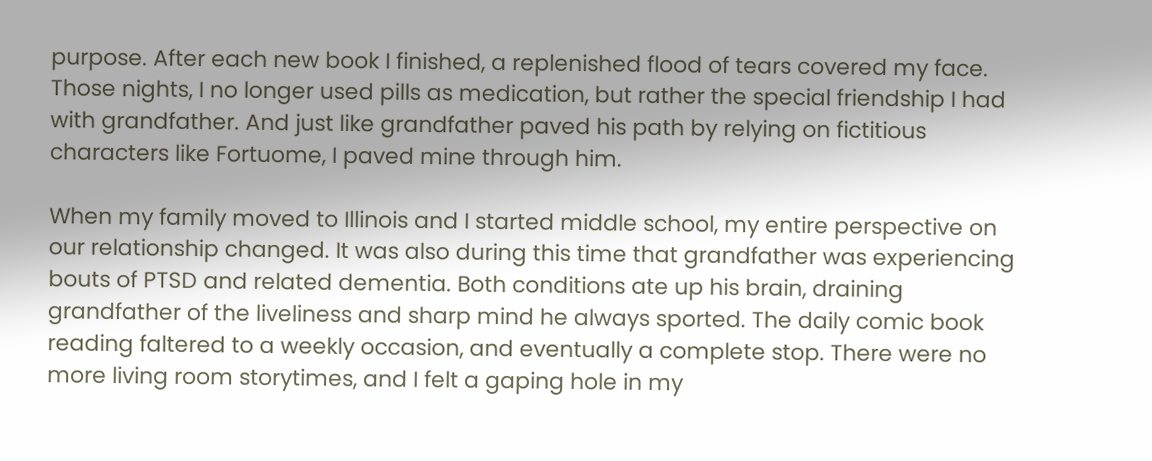purpose. After each new book I finished, a replenished flood of tears covered my face. Those nights, I no longer used pills as medication, but rather the special friendship I had with grandfather. And just like grandfather paved his path by relying on fictitious characters like Fortuome, I paved mine through him.

When my family moved to Illinois and I started middle school, my entire perspective on our relationship changed. It was also during this time that grandfather was experiencing bouts of PTSD and related dementia. Both conditions ate up his brain, draining grandfather of the liveliness and sharp mind he always sported. The daily comic book reading faltered to a weekly occasion, and eventually a complete stop. There were no more living room storytimes, and I felt a gaping hole in my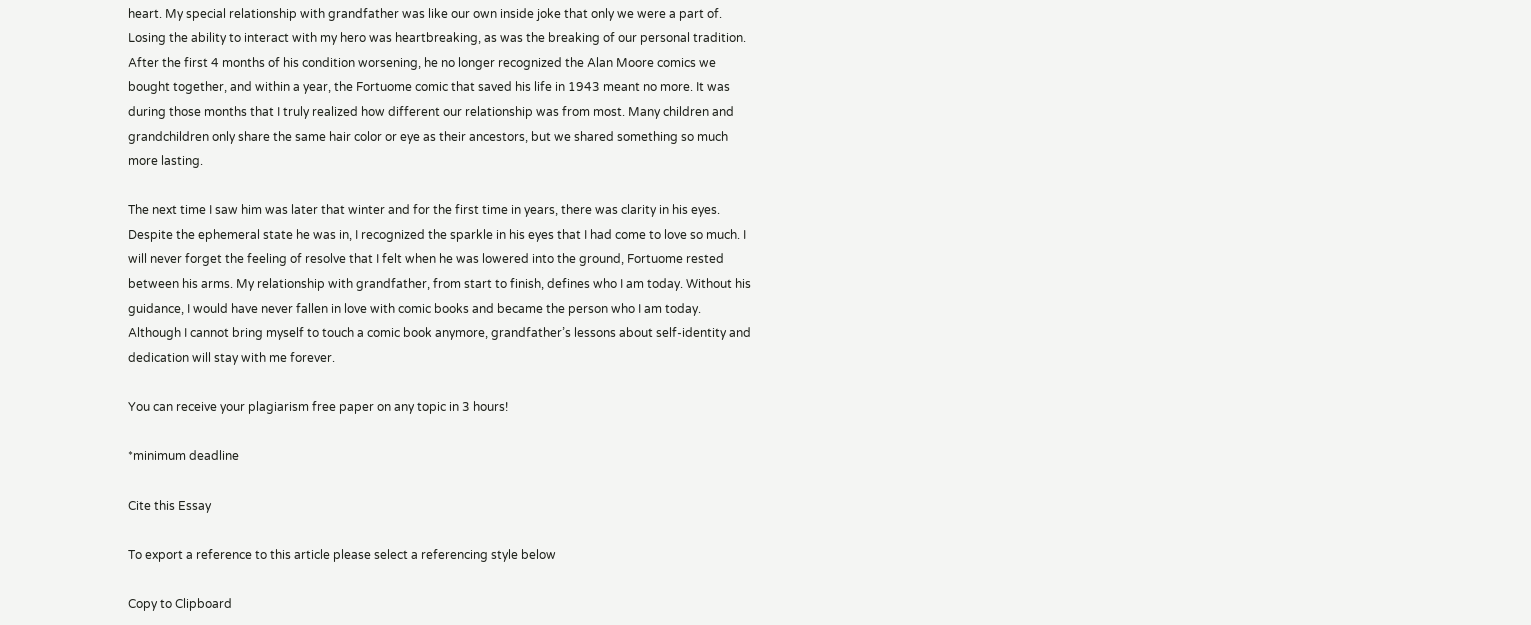heart. My special relationship with grandfather was like our own inside joke that only we were a part of. Losing the ability to interact with my hero was heartbreaking, as was the breaking of our personal tradition. After the first 4 months of his condition worsening, he no longer recognized the Alan Moore comics we bought together, and within a year, the Fortuome comic that saved his life in 1943 meant no more. It was during those months that I truly realized how different our relationship was from most. Many children and grandchildren only share the same hair color or eye as their ancestors, but we shared something so much more lasting.

The next time I saw him was later that winter and for the first time in years, there was clarity in his eyes. Despite the ephemeral state he was in, I recognized the sparkle in his eyes that I had come to love so much. I will never forget the feeling of resolve that I felt when he was lowered into the ground, Fortuome rested between his arms. My relationship with grandfather, from start to finish, defines who I am today. Without his guidance, I would have never fallen in love with comic books and became the person who I am today. Although I cannot bring myself to touch a comic book anymore, grandfather’s lessons about self-identity and dedication will stay with me forever.

You can receive your plagiarism free paper on any topic in 3 hours!

*minimum deadline

Cite this Essay

To export a reference to this article please select a referencing style below

Copy to Clipboard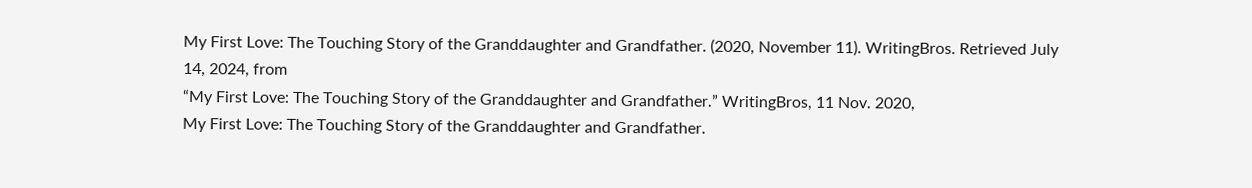My First Love: The Touching Story of the Granddaughter and Grandfather. (2020, November 11). WritingBros. Retrieved July 14, 2024, from
“My First Love: The Touching Story of the Granddaughter and Grandfather.” WritingBros, 11 Nov. 2020,
My First Love: The Touching Story of the Granddaughter and Grandfather.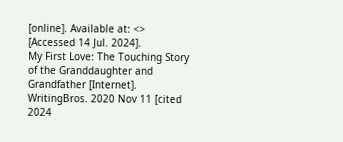[online]. Available at: <> [Accessed 14 Jul. 2024].
My First Love: The Touching Story of the Granddaughter and Grandfather [Internet]. WritingBros. 2020 Nov 11 [cited 2024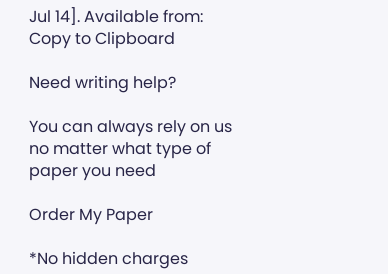Jul 14]. Available from:
Copy to Clipboard

Need writing help?

You can always rely on us no matter what type of paper you need

Order My Paper

*No hidden charges